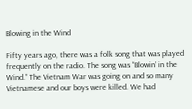Blowing in the Wind

Fifty years ago, there was a folk song that was played frequently on the radio. The song was “Blowin’ in the Wind.” The Vietnam War was going on and so many Vietnamese and our boys were killed. We had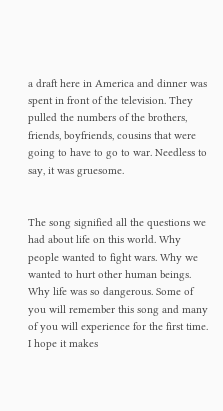a draft here in America and dinner was spent in front of the television. They pulled the numbers of the brothers, friends, boyfriends, cousins that were going to have to go to war. Needless to say, it was gruesome.


The song signified all the questions we had about life on this world. Why people wanted to fight wars. Why we wanted to hurt other human beings. Why life was so dangerous. Some of you will remember this song and many of you will experience for the first time. I hope it makes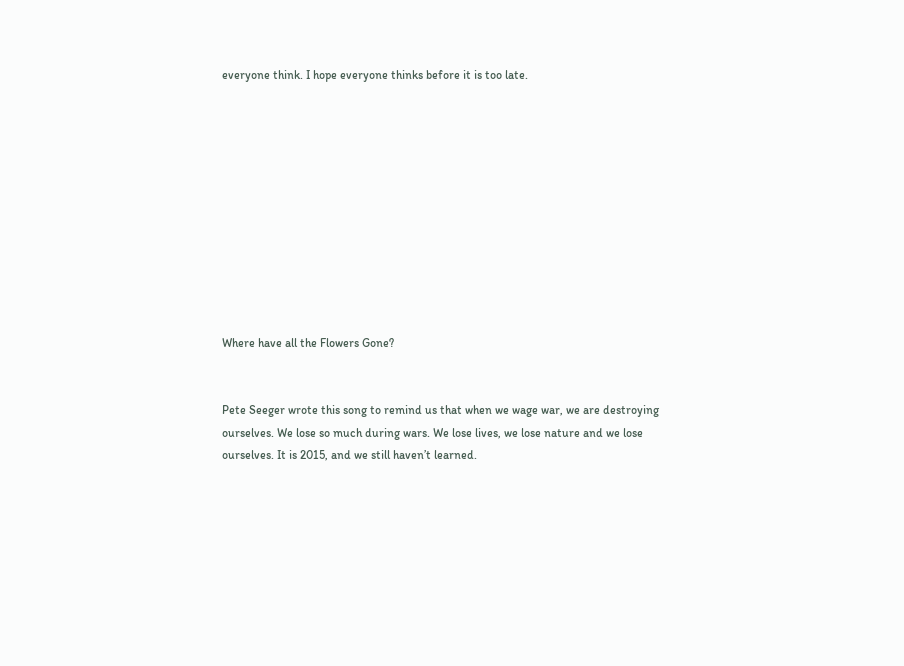everyone think. I hope everyone thinks before it is too late.











Where have all the Flowers Gone?


Pete Seeger wrote this song to remind us that when we wage war, we are destroying ourselves. We lose so much during wars. We lose lives, we lose nature and we lose ourselves. It is 2015, and we still haven’t learned.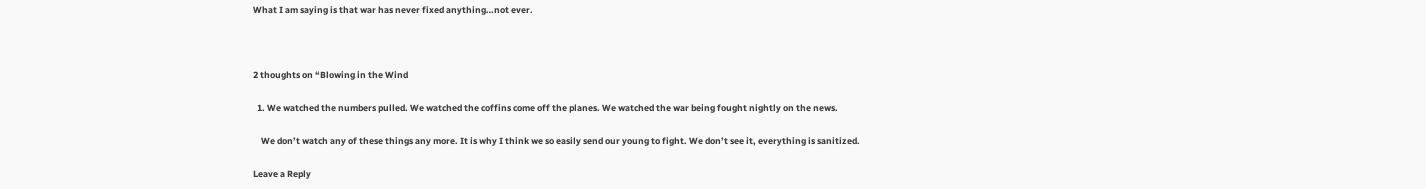What I am saying is that war has never fixed anything…not ever.



2 thoughts on “Blowing in the Wind

  1. We watched the numbers pulled. We watched the coffins come off the planes. We watched the war being fought nightly on the news.

    We don’t watch any of these things any more. It is why I think we so easily send our young to fight. We don’t see it, everything is sanitized.

Leave a Reply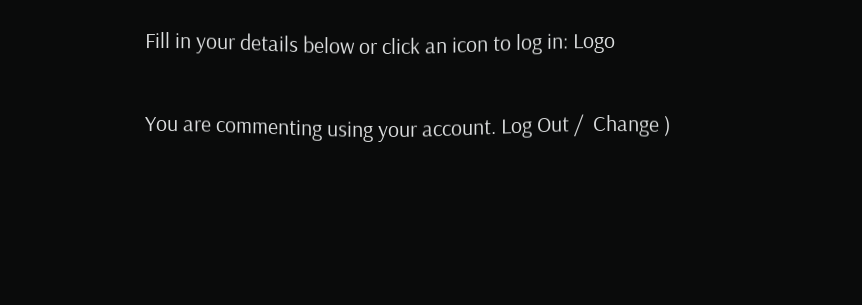Fill in your details below or click an icon to log in: Logo

You are commenting using your account. Log Out /  Change )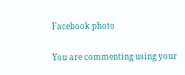Facebook photo

You are commenting using your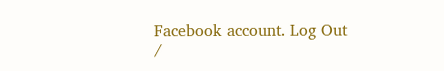Facebook account. Log Out /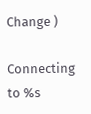Change )

Connecting to %s